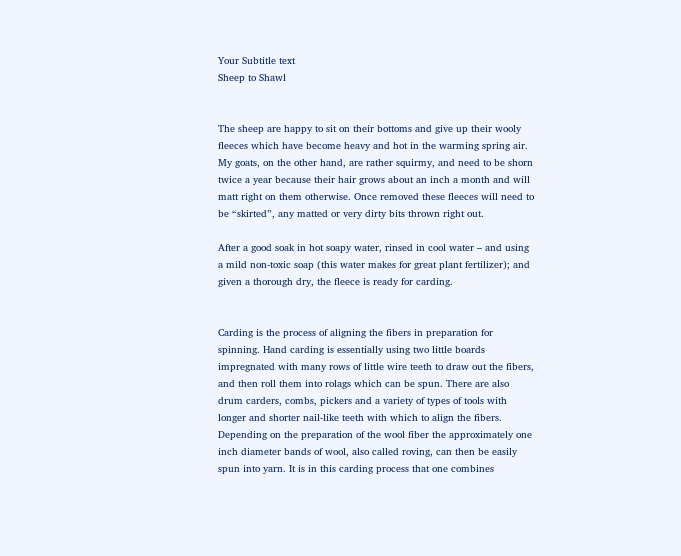Your Subtitle text
Sheep to Shawl


The sheep are happy to sit on their bottoms and give up their wooly fleeces which have become heavy and hot in the warming spring air. My goats, on the other hand, are rather squirmy, and need to be shorn twice a year because their hair grows about an inch a month and will matt right on them otherwise. Once removed these fleeces will need to be “skirted”, any matted or very dirty bits thrown right out.

After a good soak in hot soapy water, rinsed in cool water – and using a mild non-toxic soap (this water makes for great plant fertilizer); and given a thorough dry, the fleece is ready for carding.


Carding is the process of aligning the fibers in preparation for spinning. Hand carding is essentially using two little boards impregnated with many rows of little wire teeth to draw out the fibers, and then roll them into rolags which can be spun. There are also drum carders, combs, pickers and a variety of types of tools with longer and shorter nail-like teeth with which to align the fibers. Depending on the preparation of the wool fiber the approximately one inch diameter bands of wool, also called roving, can then be easily spun into yarn. It is in this carding process that one combines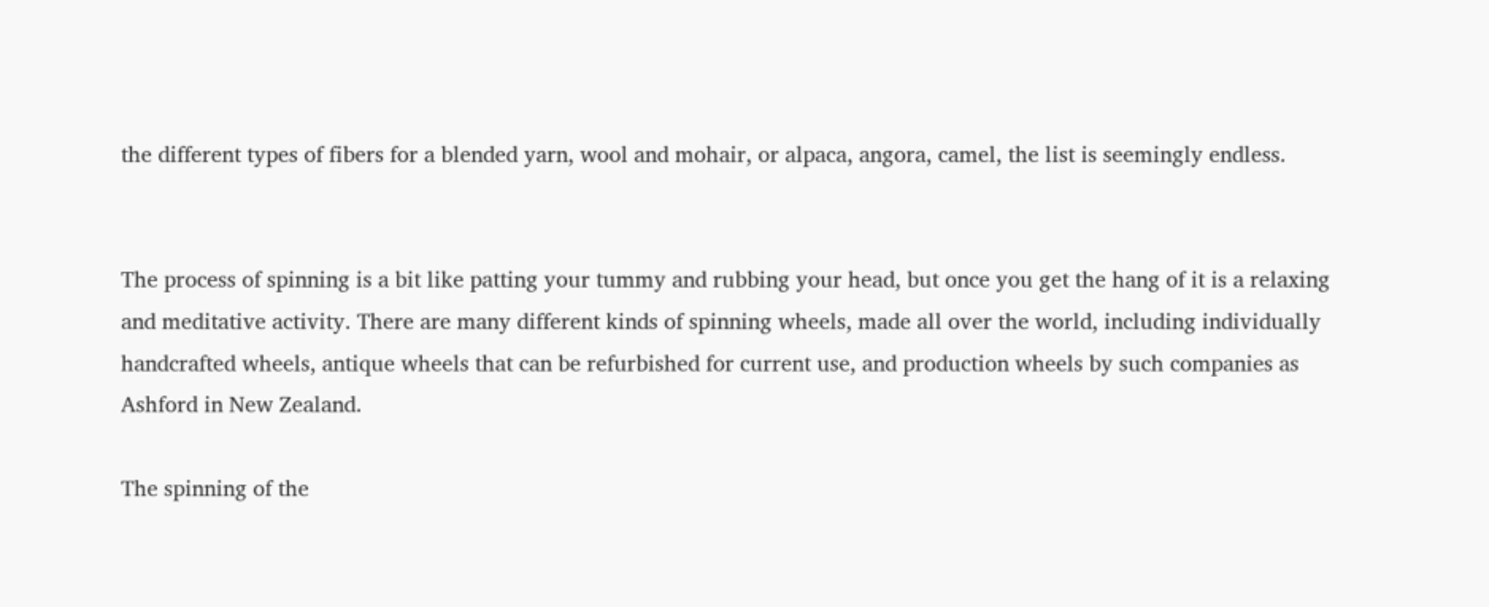the different types of fibers for a blended yarn, wool and mohair, or alpaca, angora, camel, the list is seemingly endless.


The process of spinning is a bit like patting your tummy and rubbing your head, but once you get the hang of it is a relaxing and meditative activity. There are many different kinds of spinning wheels, made all over the world, including individually handcrafted wheels, antique wheels that can be refurbished for current use, and production wheels by such companies as Ashford in New Zealand.

The spinning of the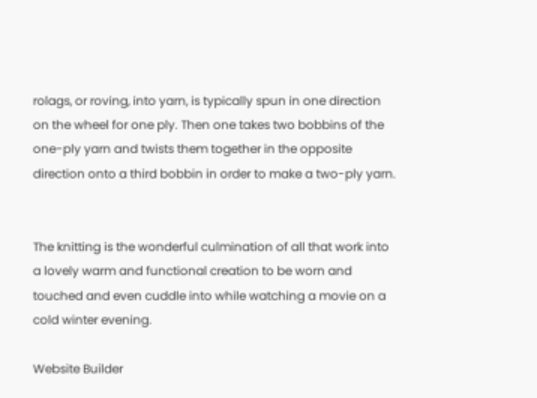rolags, or roving, into yarn, is typically spun in one direction on the wheel for one ply. Then one takes two bobbins of the one-ply yarn and twists them together in the opposite direction onto a third bobbin in order to make a two-ply yarn.


The knitting is the wonderful culmination of all that work into a lovely warm and functional creation to be worn and touched and even cuddle into while watching a movie on a cold winter evening.

Website Builder